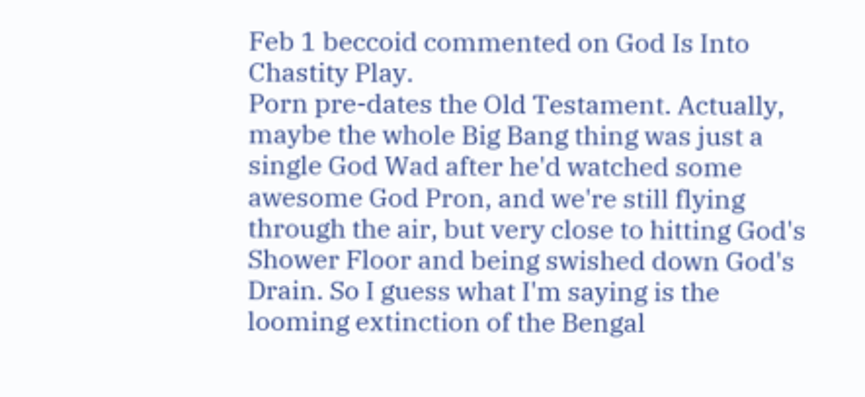Feb 1 beccoid commented on God Is Into Chastity Play.
Porn pre-dates the Old Testament. Actually, maybe the whole Big Bang thing was just a single God Wad after he'd watched some awesome God Pron, and we're still flying through the air, but very close to hitting God's Shower Floor and being swished down God's Drain. So I guess what I'm saying is the looming extinction of the Bengal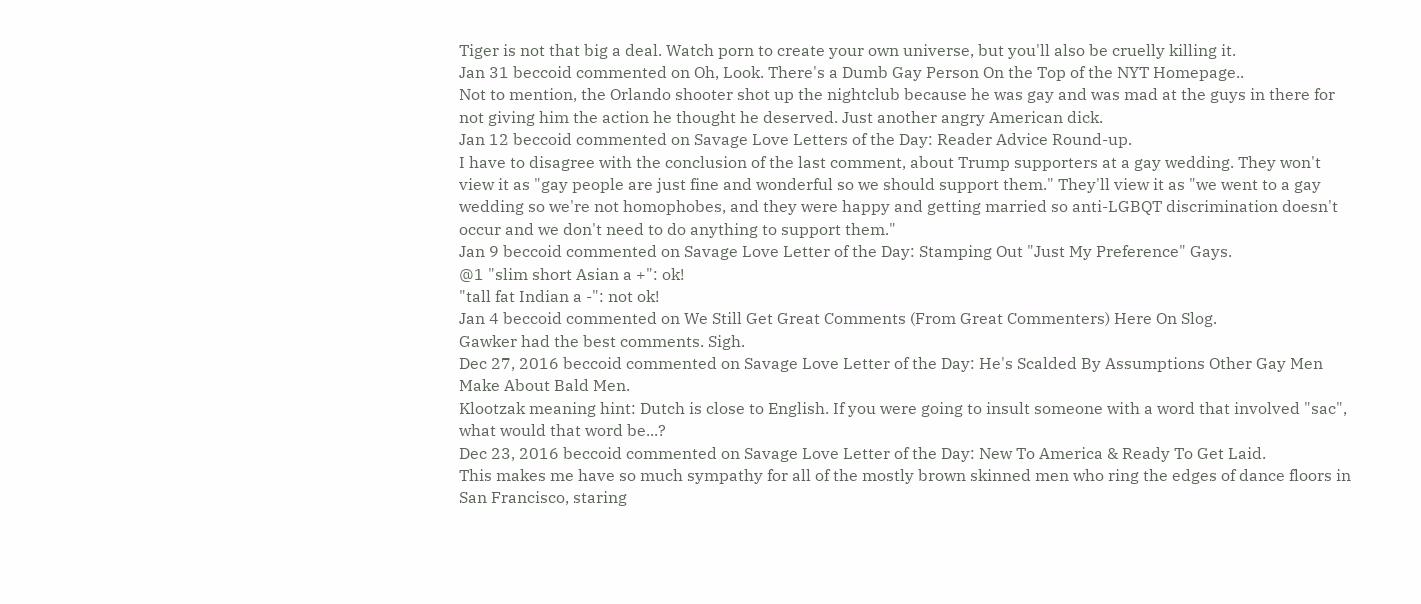Tiger is not that big a deal. Watch porn to create your own universe, but you'll also be cruelly killing it.
Jan 31 beccoid commented on Oh, Look. There's a Dumb Gay Person On the Top of the NYT Homepage..
Not to mention, the Orlando shooter shot up the nightclub because he was gay and was mad at the guys in there for not giving him the action he thought he deserved. Just another angry American dick.
Jan 12 beccoid commented on Savage Love Letters of the Day: Reader Advice Round-up.
I have to disagree with the conclusion of the last comment, about Trump supporters at a gay wedding. They won't view it as "gay people are just fine and wonderful so we should support them." They'll view it as "we went to a gay wedding so we're not homophobes, and they were happy and getting married so anti-LGBQT discrimination doesn't occur and we don't need to do anything to support them."
Jan 9 beccoid commented on Savage Love Letter of the Day: Stamping Out "Just My Preference" Gays.
@1 "slim short Asian a +": ok!
"tall fat Indian a -": not ok!
Jan 4 beccoid commented on We Still Get Great Comments (From Great Commenters) Here On Slog.
Gawker had the best comments. Sigh.
Dec 27, 2016 beccoid commented on Savage Love Letter of the Day: He's Scalded By Assumptions Other Gay Men Make About Bald Men.
Klootzak meaning hint: Dutch is close to English. If you were going to insult someone with a word that involved "sac", what would that word be...?
Dec 23, 2016 beccoid commented on Savage Love Letter of the Day: New To America & Ready To Get Laid.
This makes me have so much sympathy for all of the mostly brown skinned men who ring the edges of dance floors in San Francisco, staring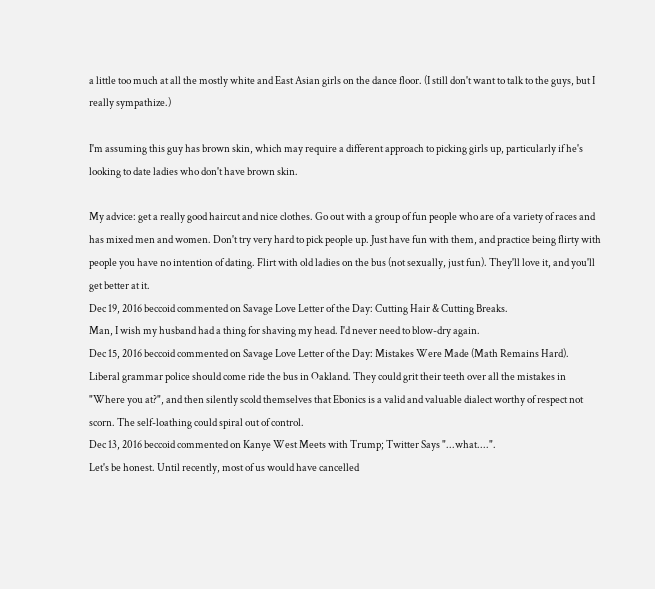a little too much at all the mostly white and East Asian girls on the dance floor. (I still don't want to talk to the guys, but I really sympathize.)

I'm assuming this guy has brown skin, which may require a different approach to picking girls up, particularly if he's looking to date ladies who don't have brown skin.

My advice: get a really good haircut and nice clothes. Go out with a group of fun people who are of a variety of races and has mixed men and women. Don't try very hard to pick people up. Just have fun with them, and practice being flirty with people you have no intention of dating. Flirt with old ladies on the bus (not sexually, just fun). They'll love it, and you'll get better at it.
Dec 19, 2016 beccoid commented on Savage Love Letter of the Day: Cutting Hair & Cutting Breaks.
Man, I wish my husband had a thing for shaving my head. I'd never need to blow-dry again.
Dec 15, 2016 beccoid commented on Savage Love Letter of the Day: Mistakes Were Made (Math Remains Hard).
Liberal grammar police should come ride the bus in Oakland. They could grit their teeth over all the mistakes in "Where you at?", and then silently scold themselves that Ebonics is a valid and valuable dialect worthy of respect not scorn. The self-loathing could spiral out of control.
Dec 13, 2016 beccoid commented on Kanye West Meets with Trump; Twitter Says "...what....".
Let's be honest. Until recently, most of us would have cancelled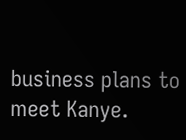business plans to meet Kanye.